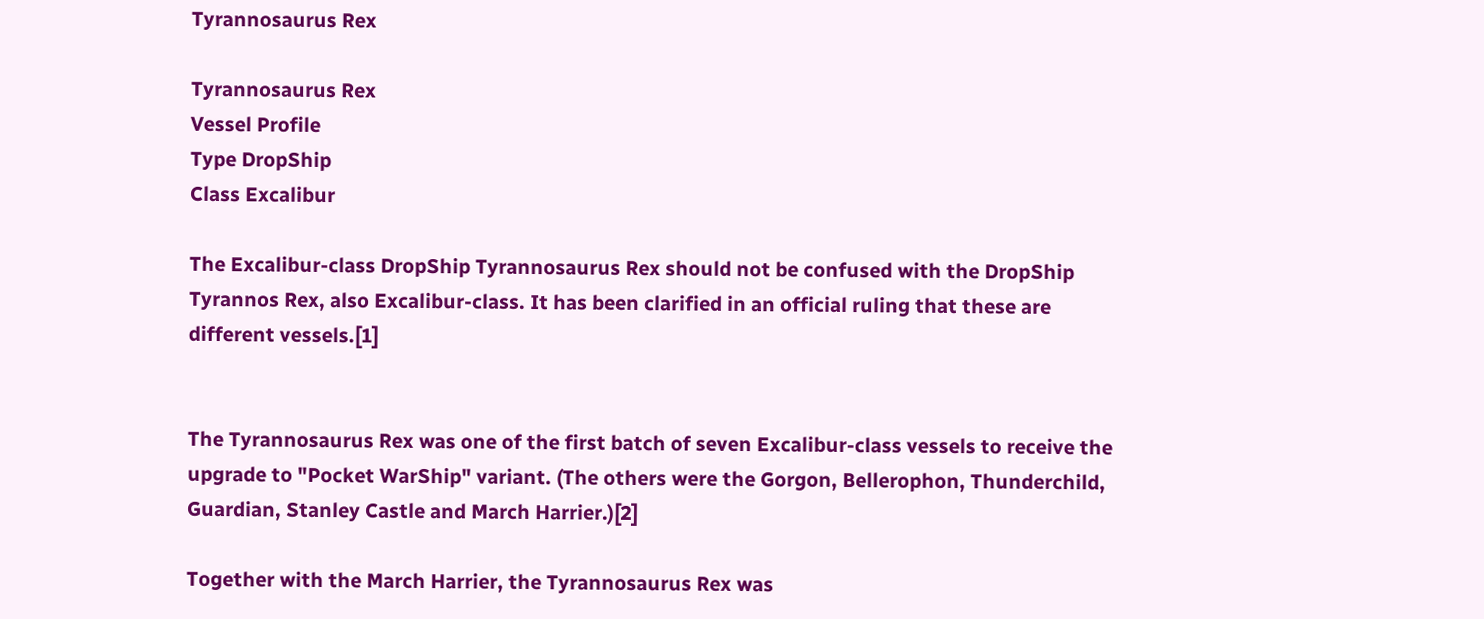Tyrannosaurus Rex

Tyrannosaurus Rex
Vessel Profile
Type DropShip
Class Excalibur

The Excalibur-class DropShip Tyrannosaurus Rex should not be confused with the DropShip Tyrannos Rex, also Excalibur-class. It has been clarified in an official ruling that these are different vessels.[1]


The Tyrannosaurus Rex was one of the first batch of seven Excalibur-class vessels to receive the upgrade to "Pocket WarShip" variant. (The others were the Gorgon, Bellerophon, Thunderchild, Guardian, Stanley Castle and March Harrier.)[2]

Together with the March Harrier, the Tyrannosaurus Rex was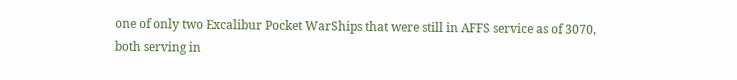one of only two Excalibur Pocket WarShips that were still in AFFS service as of 3070, both serving in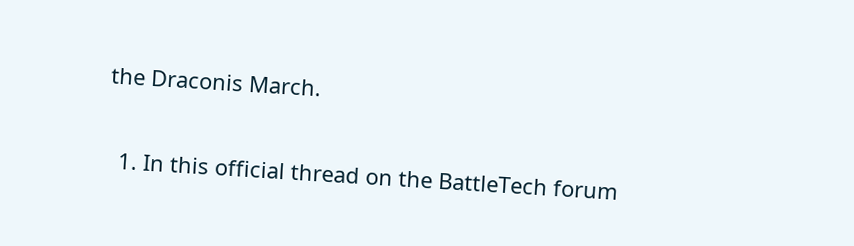the Draconis March.


  1. In this official thread on the BattleTech forum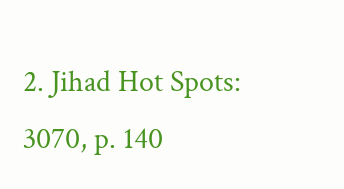2. Jihad Hot Spots: 3070, p. 140